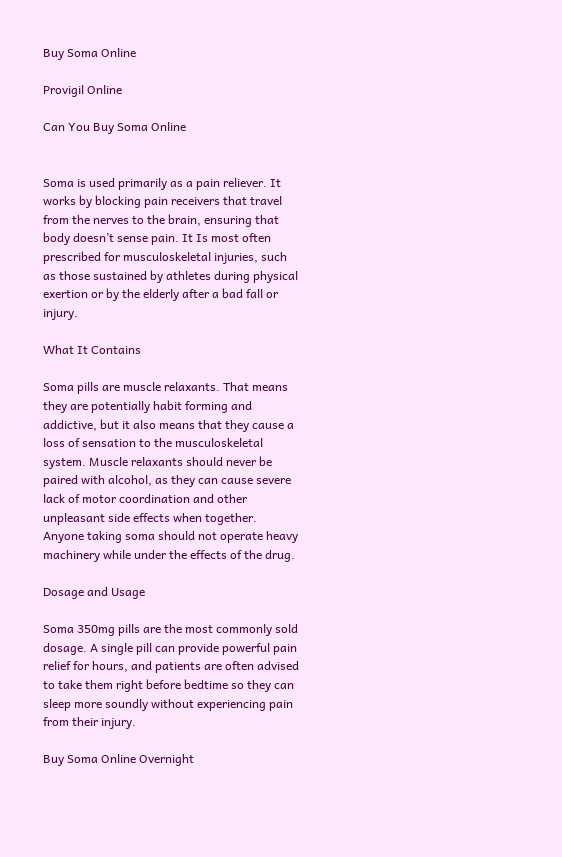Buy Soma Online

Provigil Online

Can You Buy Soma Online


Soma is used primarily as a pain reliever. It works by blocking pain receivers that travel from the nerves to the brain, ensuring that body doesn’t sense pain. It Is most often prescribed for musculoskeletal injuries, such as those sustained by athletes during physical exertion or by the elderly after a bad fall or injury.

What It Contains

Soma pills are muscle relaxants. That means they are potentially habit forming and addictive, but it also means that they cause a loss of sensation to the musculoskeletal system. Muscle relaxants should never be paired with alcohol, as they can cause severe lack of motor coordination and other unpleasant side effects when together. Anyone taking soma should not operate heavy machinery while under the effects of the drug.

Dosage and Usage

Soma 350mg pills are the most commonly sold dosage. A single pill can provide powerful pain relief for hours, and patients are often advised to take them right before bedtime so they can sleep more soundly without experiencing pain from their injury.

Buy Soma Online Overnight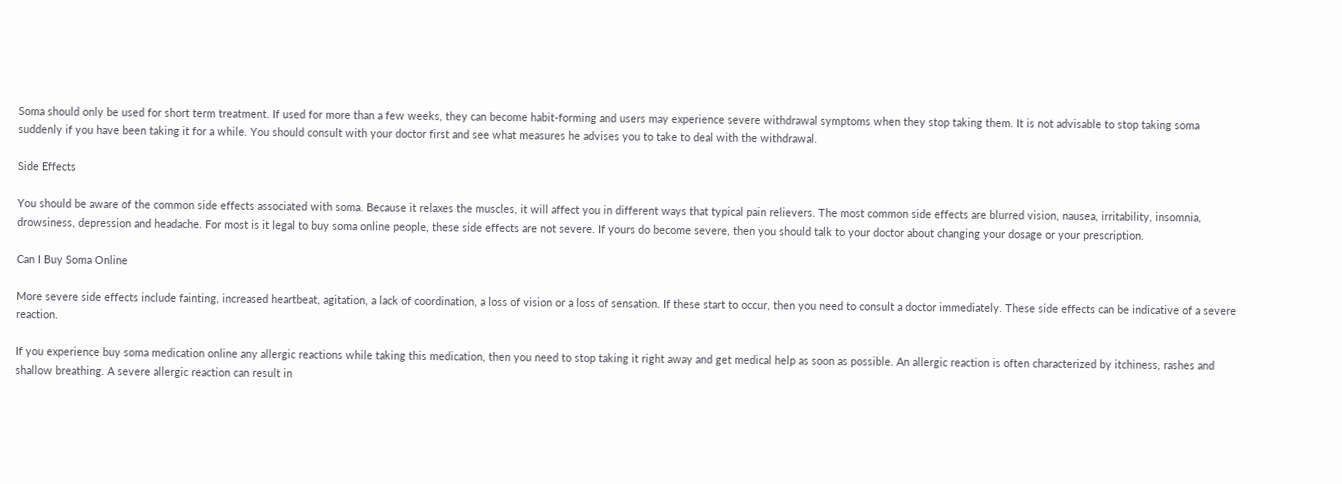Soma should only be used for short term treatment. If used for more than a few weeks, they can become habit-forming and users may experience severe withdrawal symptoms when they stop taking them. It is not advisable to stop taking soma suddenly if you have been taking it for a while. You should consult with your doctor first and see what measures he advises you to take to deal with the withdrawal.

Side Effects

You should be aware of the common side effects associated with soma. Because it relaxes the muscles, it will affect you in different ways that typical pain relievers. The most common side effects are blurred vision, nausea, irritability, insomnia, drowsiness, depression and headache. For most is it legal to buy soma online people, these side effects are not severe. If yours do become severe, then you should talk to your doctor about changing your dosage or your prescription.

Can I Buy Soma Online

More severe side effects include fainting, increased heartbeat, agitation, a lack of coordination, a loss of vision or a loss of sensation. If these start to occur, then you need to consult a doctor immediately. These side effects can be indicative of a severe reaction.

If you experience buy soma medication online any allergic reactions while taking this medication, then you need to stop taking it right away and get medical help as soon as possible. An allergic reaction is often characterized by itchiness, rashes and shallow breathing. A severe allergic reaction can result in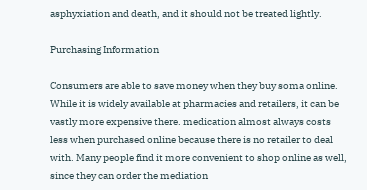asphyxiation and death, and it should not be treated lightly.

Purchasing Information

Consumers are able to save money when they buy soma online. While it is widely available at pharmacies and retailers, it can be vastly more expensive there. medication almost always costs less when purchased online because there is no retailer to deal with. Many people find it more convenient to shop online as well, since they can order the mediation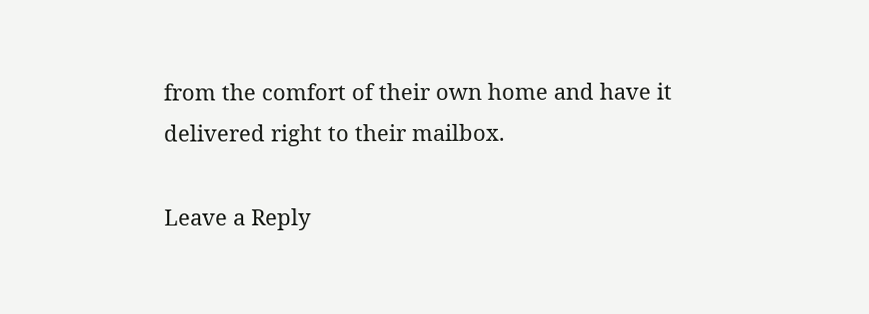from the comfort of their own home and have it delivered right to their mailbox.

Leave a Reply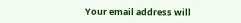Your email address will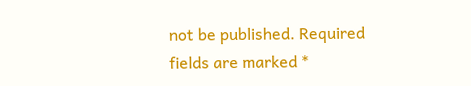not be published. Required fields are marked *